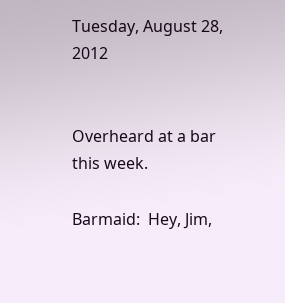Tuesday, August 28, 2012


Overheard at a bar this week.

Barmaid:  Hey, Jim,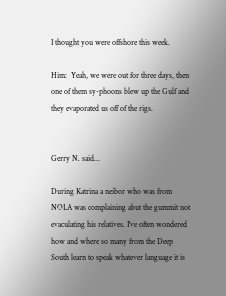I thought you were offshore this week.

Him:  Yeah, we were out for three days, then one of them sy-phoons blew up the Gulf and they evaporated us off of the rigs.


Gerry N. said...

During Katrina a neibor who was from NOLA was complaining abut the gummit not evaculating his relatives. I've often wondered how and where so many from the Deep South learn to speak whatever language it is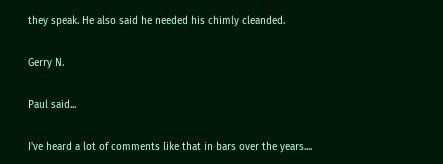they speak. He also said he needed his chimly cleanded.

Gerry N.

Paul said...

I've heard a lot of comments like that in bars over the years....